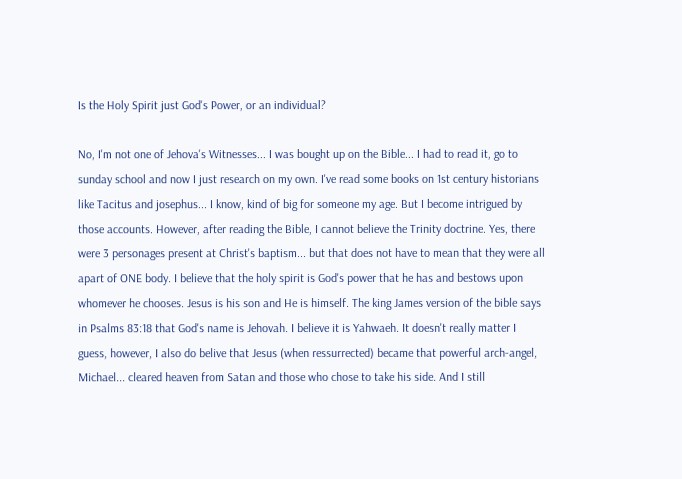Is the Holy Spirit just God's Power, or an individual?

No, I'm not one of Jehova's Witnesses... I was bought up on the Bible... I had to read it, go to sunday school and now I just research on my own. I've read some books on 1st century historians like Tacitus and josephus... I know, kind of big for someone my age. But I become intrigued by those accounts. However, after reading the Bible, I cannot believe the Trinity doctrine. Yes, there were 3 personages present at Christ's baptism... but that does not have to mean that they were all apart of ONE body. I believe that the holy spirit is God's power that he has and bestows upon whomever he chooses. Jesus is his son and He is himself. The king James version of the bible says in Psalms 83:18 that God's name is Jehovah. I believe it is Yahwaeh. It doesn't really matter I guess, however, I also do belive that Jesus (when ressurrected) became that powerful arch-angel, Michael... cleared heaven from Satan and those who chose to take his side. And I still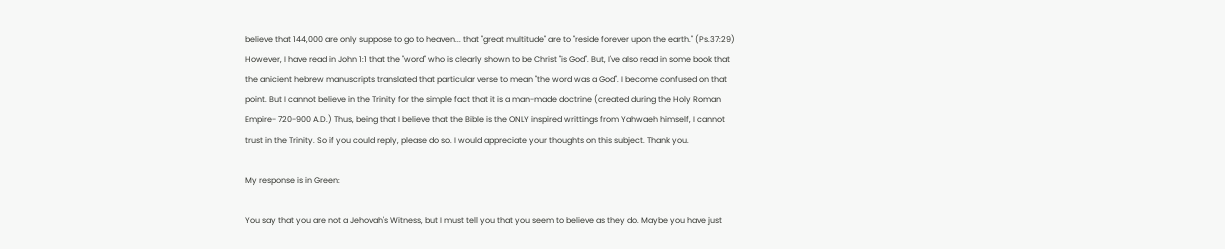believe that 144,000 are only suppose to go to heaven... that "great multitude" are to "reside forever upon the earth." (Ps.37:29) However, I have read in John 1:1 that the "word" who is clearly shown to be Christ "is God". But, I've also read in some book that the anicient hebrew manuscripts translated that particular verse to mean "the word was a God". I become confused on that point. But I cannot believe in the Trinity for the simple fact that it is a man-made doctrine (created during the Holy Roman Empire- 720-900 A.D.) Thus, being that I believe that the Bible is the ONLY inspired writtings from Yahwaeh himself, I cannot trust in the Trinity. So if you could reply, please do so. I would appreciate your thoughts on this subject. Thank you.

My response is in Green:

You say that you are not a Jehovah's Witness, but I must tell you that you seem to believe as they do. Maybe you have just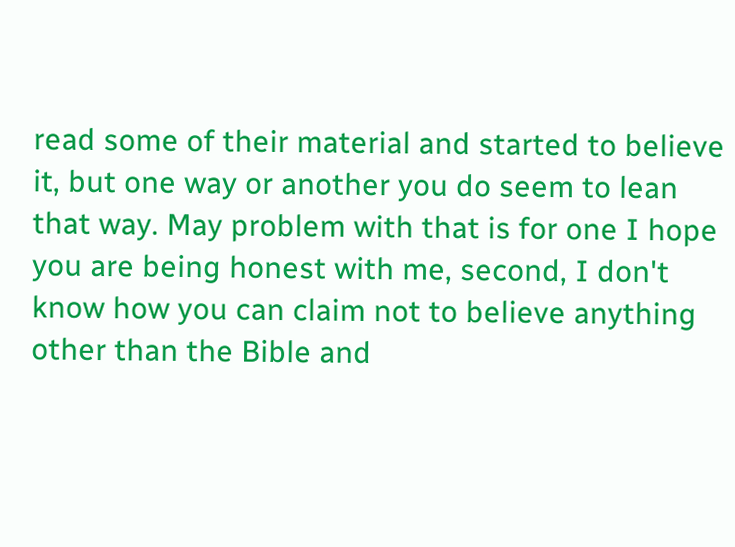read some of their material and started to believe it, but one way or another you do seem to lean that way. May problem with that is for one I hope you are being honest with me, second, I don't know how you can claim not to believe anything other than the Bible and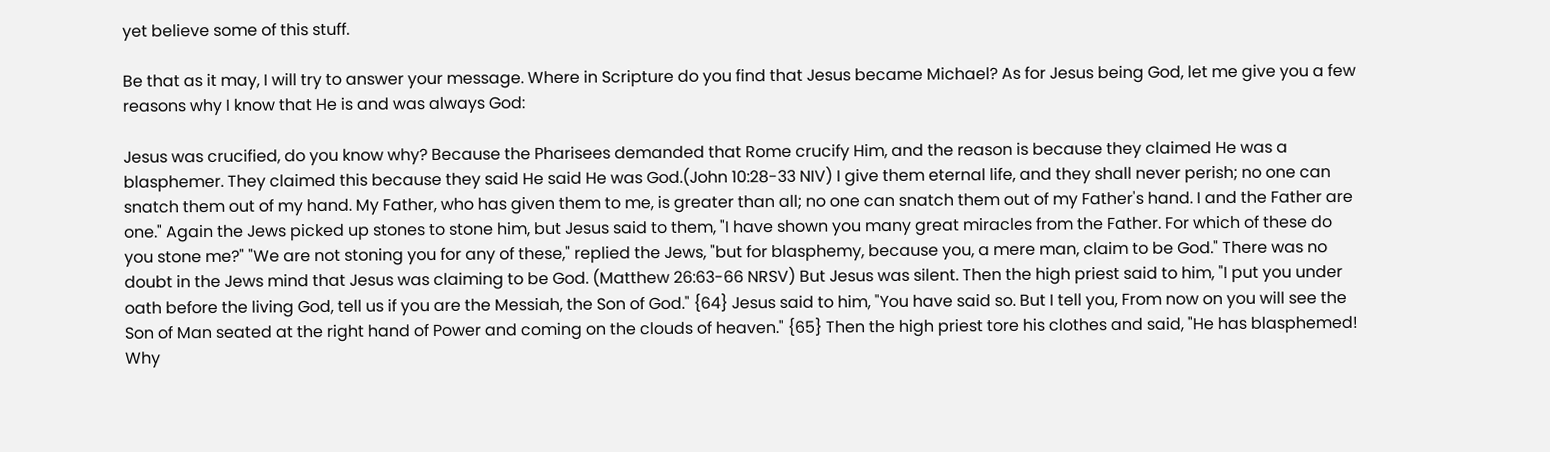yet believe some of this stuff.

Be that as it may, I will try to answer your message. Where in Scripture do you find that Jesus became Michael? As for Jesus being God, let me give you a few reasons why I know that He is and was always God:

Jesus was crucified, do you know why? Because the Pharisees demanded that Rome crucify Him, and the reason is because they claimed He was a blasphemer. They claimed this because they said He said He was God.(John 10:28-33 NIV) I give them eternal life, and they shall never perish; no one can snatch them out of my hand. My Father, who has given them to me, is greater than all; no one can snatch them out of my Father's hand. I and the Father are one." Again the Jews picked up stones to stone him, but Jesus said to them, "I have shown you many great miracles from the Father. For which of these do you stone me?" "We are not stoning you for any of these," replied the Jews, "but for blasphemy, because you, a mere man, claim to be God." There was no doubt in the Jews mind that Jesus was claiming to be God. (Matthew 26:63-66 NRSV) But Jesus was silent. Then the high priest said to him, "I put you under oath before the living God, tell us if you are the Messiah, the Son of God." {64} Jesus said to him, "You have said so. But I tell you, From now on you will see the Son of Man seated at the right hand of Power and coming on the clouds of heaven." {65} Then the high priest tore his clothes and said, "He has blasphemed! Why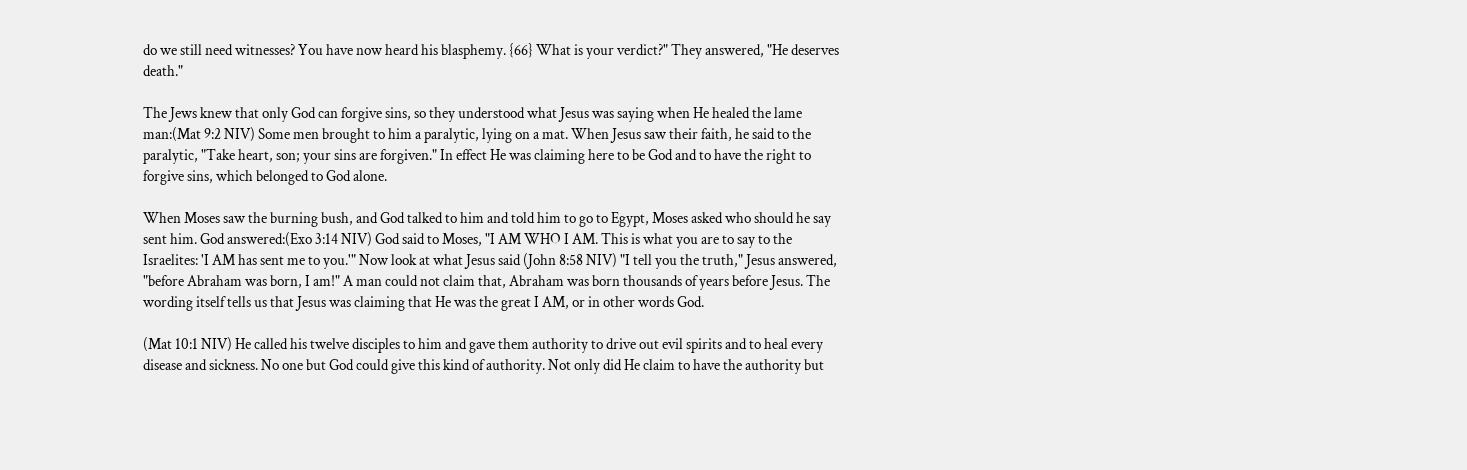do we still need witnesses? You have now heard his blasphemy. {66} What is your verdict?" They answered, "He deserves death."

The Jews knew that only God can forgive sins, so they understood what Jesus was saying when He healed the lame man:(Mat 9:2 NIV) Some men brought to him a paralytic, lying on a mat. When Jesus saw their faith, he said to the paralytic, "Take heart, son; your sins are forgiven." In effect He was claiming here to be God and to have the right to forgive sins, which belonged to God alone.

When Moses saw the burning bush, and God talked to him and told him to go to Egypt, Moses asked who should he say sent him. God answered:(Exo 3:14 NIV) God said to Moses, "I AM WHO I AM. This is what you are to say to the Israelites: 'I AM has sent me to you.'" Now look at what Jesus said (John 8:58 NIV) "I tell you the truth," Jesus answered, "before Abraham was born, I am!" A man could not claim that, Abraham was born thousands of years before Jesus. The wording itself tells us that Jesus was claiming that He was the great I AM, or in other words God.

(Mat 10:1 NIV) He called his twelve disciples to him and gave them authority to drive out evil spirits and to heal every disease and sickness. No one but God could give this kind of authority. Not only did He claim to have the authority but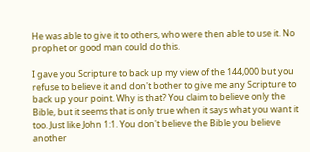He was able to give it to others, who were then able to use it. No prophet or good man could do this.

I gave you Scripture to back up my view of the 144,000 but you refuse to believe it and don't bother to give me any Scripture to back up your point. Why is that? You claim to believe only the Bible, but it seems that is only true when it says what you want it too. Just like John 1:1. You don't believe the Bible you believe another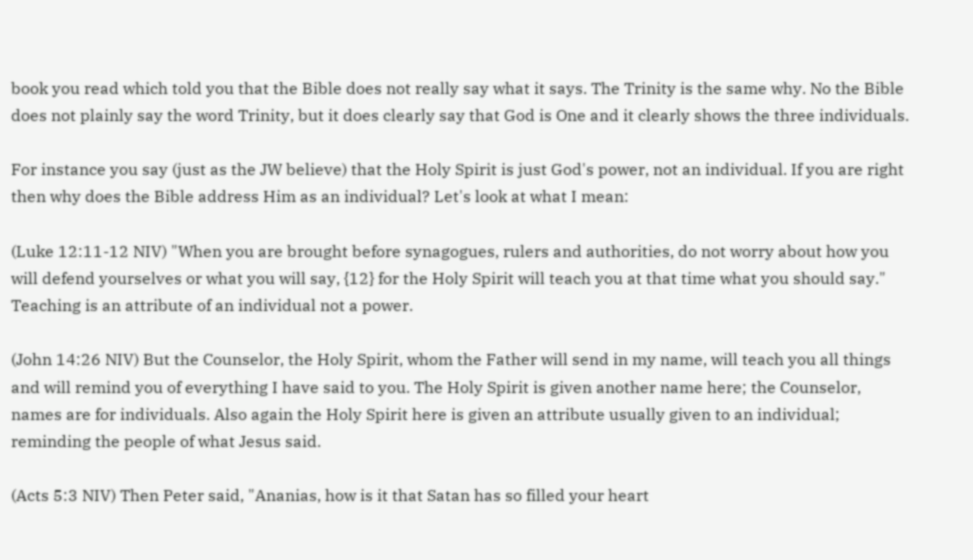book you read which told you that the Bible does not really say what it says. The Trinity is the same why. No the Bible does not plainly say the word Trinity, but it does clearly say that God is One and it clearly shows the three individuals.

For instance you say (just as the JW believe) that the Holy Spirit is just God's power, not an individual. If you are right then why does the Bible address Him as an individual? Let's look at what I mean:

(Luke 12:11-12 NIV) "When you are brought before synagogues, rulers and authorities, do not worry about how you will defend yourselves or what you will say, {12} for the Holy Spirit will teach you at that time what you should say." Teaching is an attribute of an individual not a power.

(John 14:26 NIV) But the Counselor, the Holy Spirit, whom the Father will send in my name, will teach you all things and will remind you of everything I have said to you. The Holy Spirit is given another name here; the Counselor, names are for individuals. Also again the Holy Spirit here is given an attribute usually given to an individual; reminding the people of what Jesus said.

(Acts 5:3 NIV) Then Peter said, "Ananias, how is it that Satan has so filled your heart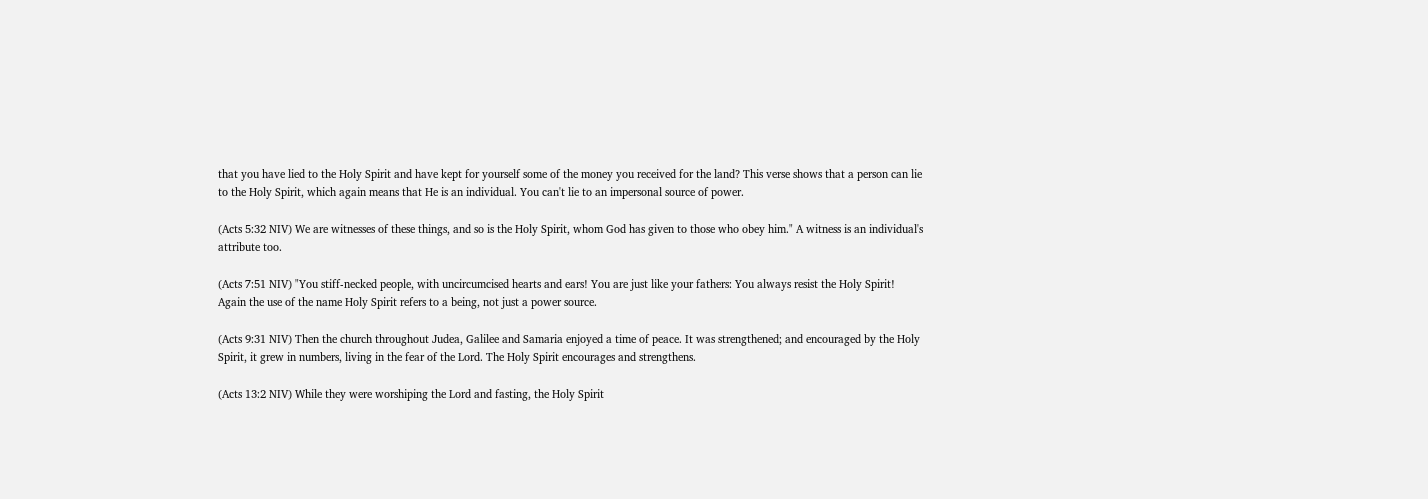that you have lied to the Holy Spirit and have kept for yourself some of the money you received for the land? This verse shows that a person can lie to the Holy Spirit, which again means that He is an individual. You can't lie to an impersonal source of power.

(Acts 5:32 NIV) We are witnesses of these things, and so is the Holy Spirit, whom God has given to those who obey him." A witness is an individual's attribute too.

(Acts 7:51 NIV) "You stiff-necked people, with uncircumcised hearts and ears! You are just like your fathers: You always resist the Holy Spirit! Again the use of the name Holy Spirit refers to a being, not just a power source.

(Acts 9:31 NIV) Then the church throughout Judea, Galilee and Samaria enjoyed a time of peace. It was strengthened; and encouraged by the Holy Spirit, it grew in numbers, living in the fear of the Lord. The Holy Spirit encourages and strengthens.

(Acts 13:2 NIV) While they were worshiping the Lord and fasting, the Holy Spirit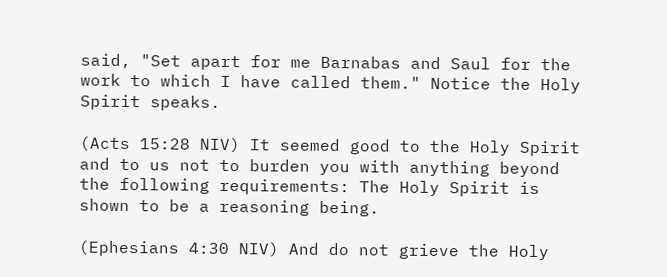said, "Set apart for me Barnabas and Saul for the work to which I have called them." Notice the Holy Spirit speaks.

(Acts 15:28 NIV) It seemed good to the Holy Spirit and to us not to burden you with anything beyond the following requirements: The Holy Spirit is shown to be a reasoning being.

(Ephesians 4:30 NIV) And do not grieve the Holy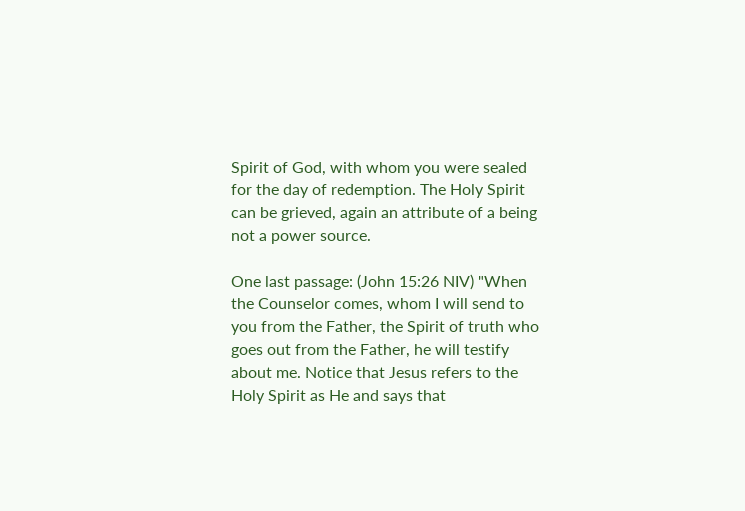Spirit of God, with whom you were sealed for the day of redemption. The Holy Spirit can be grieved, again an attribute of a being not a power source.

One last passage: (John 15:26 NIV) "When the Counselor comes, whom I will send to you from the Father, the Spirit of truth who goes out from the Father, he will testify about me. Notice that Jesus refers to the Holy Spirit as He and says that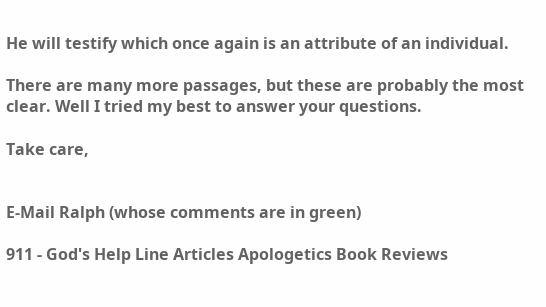He will testify which once again is an attribute of an individual.

There are many more passages, but these are probably the most clear. Well I tried my best to answer your questions.

Take care,


E-Mail Ralph (whose comments are in green)

911 - God's Help Line Articles Apologetics Book Reviews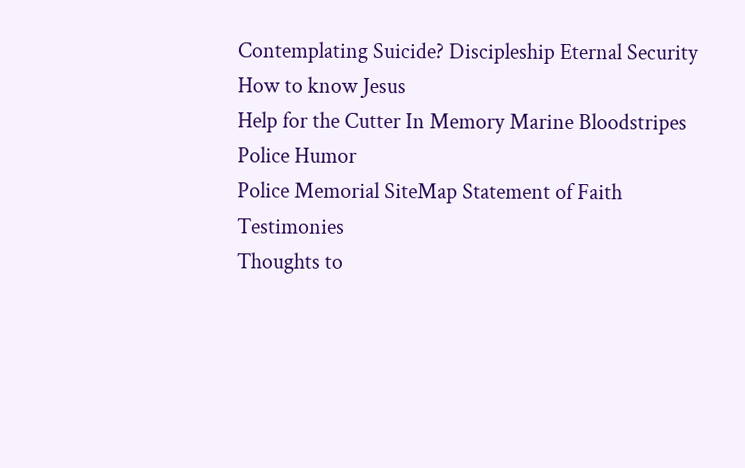Contemplating Suicide? Discipleship Eternal Security How to know Jesus
Help for the Cutter In Memory Marine Bloodstripes Police Humor
Police Memorial SiteMap Statement of Faith Testimonies
Thoughts to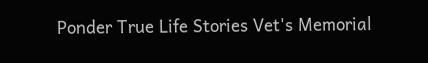Ponder True Life Stories Vet's Memorial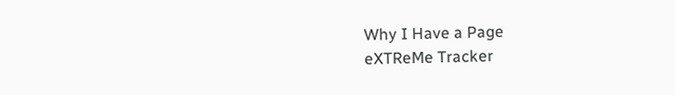Why I Have a Page
eXTReMe Tracker